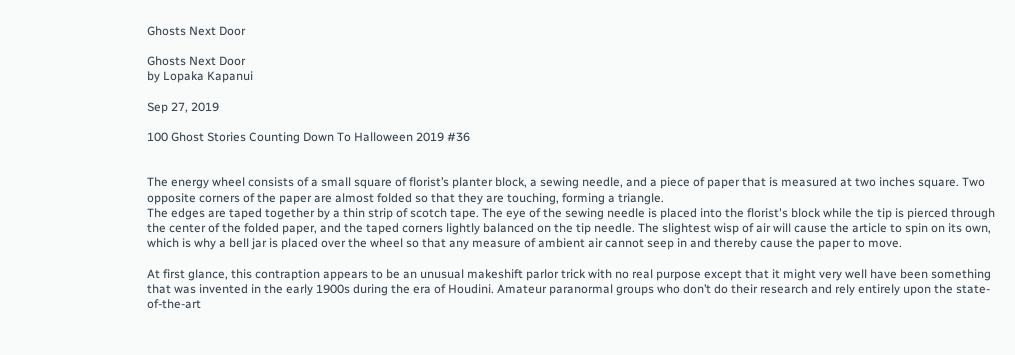Ghosts Next Door

Ghosts Next Door
by Lopaka Kapanui

Sep 27, 2019

100 Ghost Stories Counting Down To Halloween 2019 #36


The energy wheel consists of a small square of florist’s planter block, a sewing needle, and a piece of paper that is measured at two inches square. Two opposite corners of the paper are almost folded so that they are touching, forming a triangle.
The edges are taped together by a thin strip of scotch tape. The eye of the sewing needle is placed into the florist's block while the tip is pierced through the center of the folded paper, and the taped corners lightly balanced on the tip needle. The slightest wisp of air will cause the article to spin on its own, which is why a bell jar is placed over the wheel so that any measure of ambient air cannot seep in and thereby cause the paper to move.

At first glance, this contraption appears to be an unusual makeshift parlor trick with no real purpose except that it might very well have been something that was invented in the early 1900s during the era of Houdini. Amateur paranormal groups who don’t do their research and rely entirely upon the state-of-the-art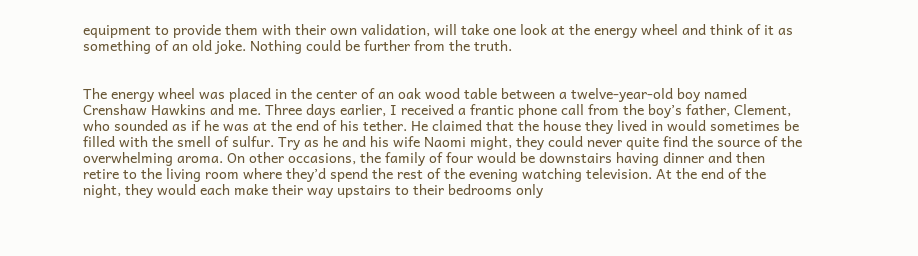equipment to provide them with their own validation, will take one look at the energy wheel and think of it as something of an old joke. Nothing could be further from the truth.


The energy wheel was placed in the center of an oak wood table between a twelve-year-old boy named Crenshaw Hawkins and me. Three days earlier, I received a frantic phone call from the boy’s father, Clement, who sounded as if he was at the end of his tether. He claimed that the house they lived in would sometimes be filled with the smell of sulfur. Try as he and his wife Naomi might, they could never quite find the source of the overwhelming aroma. On other occasions, the family of four would be downstairs having dinner and then retire to the living room where they’d spend the rest of the evening watching television. At the end of the night, they would each make their way upstairs to their bedrooms only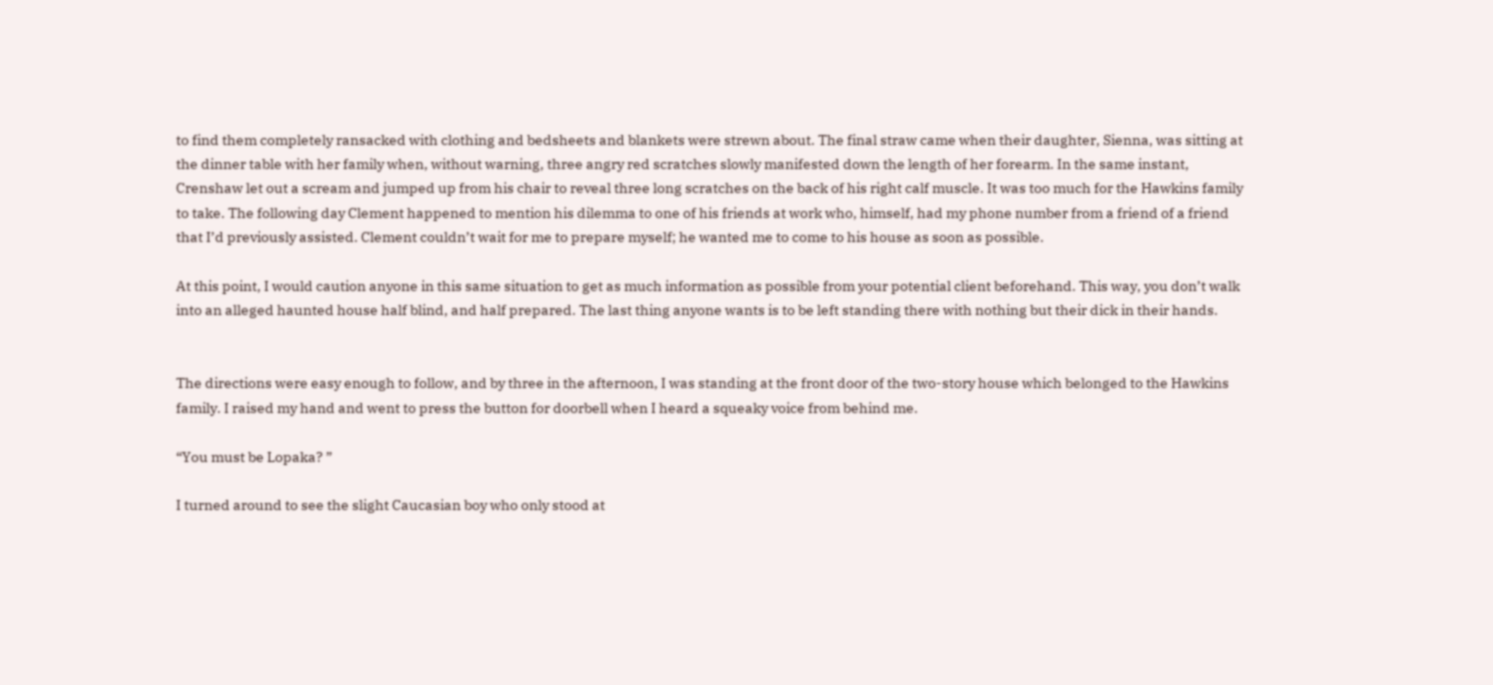to find them completely ransacked with clothing and bedsheets and blankets were strewn about. The final straw came when their daughter, Sienna, was sitting at the dinner table with her family when, without warning, three angry red scratches slowly manifested down the length of her forearm. In the same instant, Crenshaw let out a scream and jumped up from his chair to reveal three long scratches on the back of his right calf muscle. It was too much for the Hawkins family to take. The following day Clement happened to mention his dilemma to one of his friends at work who, himself, had my phone number from a friend of a friend that I’d previously assisted. Clement couldn’t wait for me to prepare myself; he wanted me to come to his house as soon as possible.

At this point, I would caution anyone in this same situation to get as much information as possible from your potential client beforehand. This way, you don’t walk into an alleged haunted house half blind, and half prepared. The last thing anyone wants is to be left standing there with nothing but their dick in their hands.


The directions were easy enough to follow, and by three in the afternoon, I was standing at the front door of the two-story house which belonged to the Hawkins family. I raised my hand and went to press the button for doorbell when I heard a squeaky voice from behind me.

“You must be Lopaka? ”

I turned around to see the slight Caucasian boy who only stood at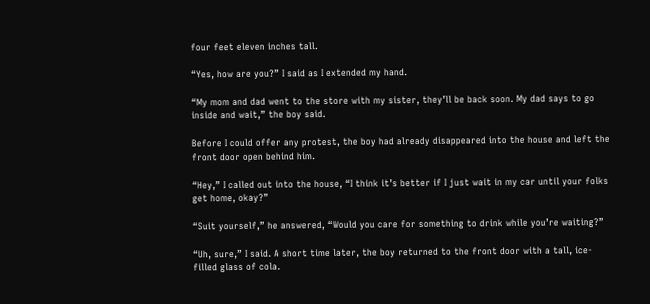four feet eleven inches tall.

“Yes, how are you?” I said as I extended my hand.

“My mom and dad went to the store with my sister, they’ll be back soon. My dad says to go inside and wait,” the boy said.

Before I could offer any protest, the boy had already disappeared into the house and left the front door open behind him.

“Hey,” I called out into the house, “I think it’s better if I just wait in my car until your folks get home, okay?”

“Suit yourself,” he answered, “Would you care for something to drink while you’re waiting?”

“Uh, sure,” I said. A short time later, the boy returned to the front door with a tall, ice-filled glass of cola.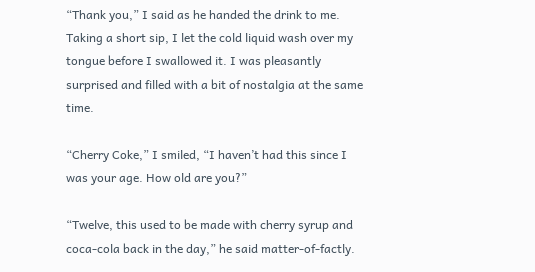“Thank you,” I said as he handed the drink to me. Taking a short sip, I let the cold liquid wash over my tongue before I swallowed it. I was pleasantly surprised and filled with a bit of nostalgia at the same time.

“Cherry Coke,” I smiled, “I haven’t had this since I was your age. How old are you?”

“Twelve, this used to be made with cherry syrup and coca-cola back in the day,” he said matter-of-factly.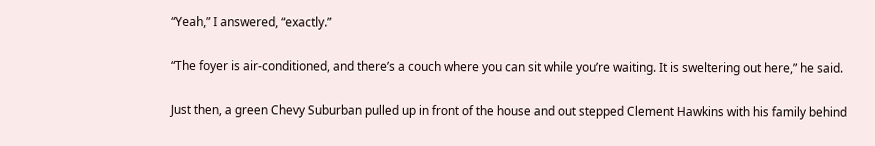“Yeah,” I answered, “exactly.”

“The foyer is air-conditioned, and there’s a couch where you can sit while you’re waiting. It is sweltering out here,” he said.

Just then, a green Chevy Suburban pulled up in front of the house and out stepped Clement Hawkins with his family behind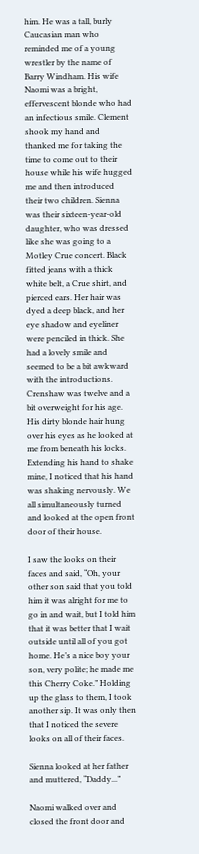him. He was a tall, burly Caucasian man who reminded me of a young wrestler by the name of Barry Windham. His wife Naomi was a bright, effervescent blonde who had an infectious smile. Clement shook my hand and thanked me for taking the time to come out to their house while his wife hugged me and then introduced their two children. Sienna was their sixteen-year-old daughter, who was dressed like she was going to a Motley Crue concert. Black fitted jeans with a thick white belt, a Crue shirt, and pierced ears. Her hair was dyed a deep black, and her eye shadow and eyeliner were penciled in thick. She had a lovely smile and seemed to be a bit awkward with the introductions. Crenshaw was twelve and a bit overweight for his age. His dirty blonde hair hung over his eyes as he looked at me from beneath his locks. Extending his hand to shake mine, I noticed that his hand was shaking nervously. We all simultaneously turned and looked at the open front door of their house.

I saw the looks on their faces and said, “Oh, your other son said that you told him it was alright for me to go in and wait, but I told him that it was better that I wait outside until all of you got home. He’s a nice boy your son, very polite; he made me this Cherry Coke.” Holding up the glass to them, I took another sip. It was only then that I noticed the severe looks on all of their faces.

Sienna looked at her father and muttered, “Daddy...”

Naomi walked over and closed the front door and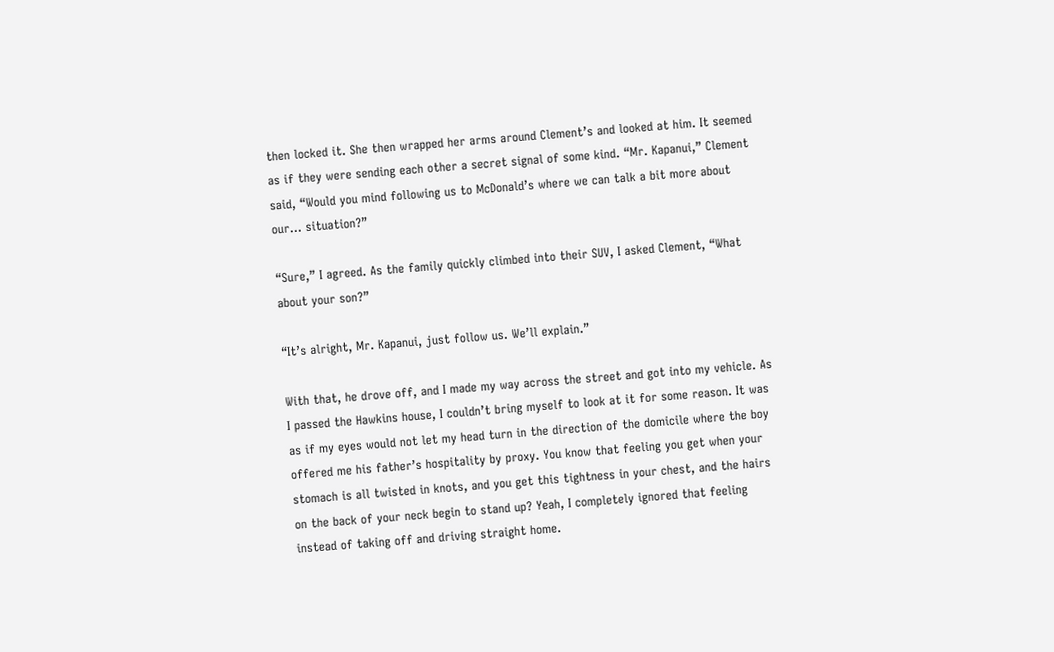then locked it. She then wrapped her arms around Clement’s and looked at him. It seemed as if they were sending each other a secret signal of some kind. “Mr. Kapanui,” Clement said, “Would you mind following us to McDonald’s where we can talk a bit more about our… situation?”

“Sure,” I agreed. As the family quickly climbed into their SUV, I asked Clement, “What about your son?”

“It’s alright, Mr. Kapanui, just follow us. We’ll explain.”

With that, he drove off, and I made my way across the street and got into my vehicle. As I passed the Hawkins house, I couldn’t bring myself to look at it for some reason. It was as if my eyes would not let my head turn in the direction of the domicile where the boy offered me his father’s hospitality by proxy. You know that feeling you get when your stomach is all twisted in knots, and you get this tightness in your chest, and the hairs on the back of your neck begin to stand up? Yeah, I completely ignored that feeling instead of taking off and driving straight home.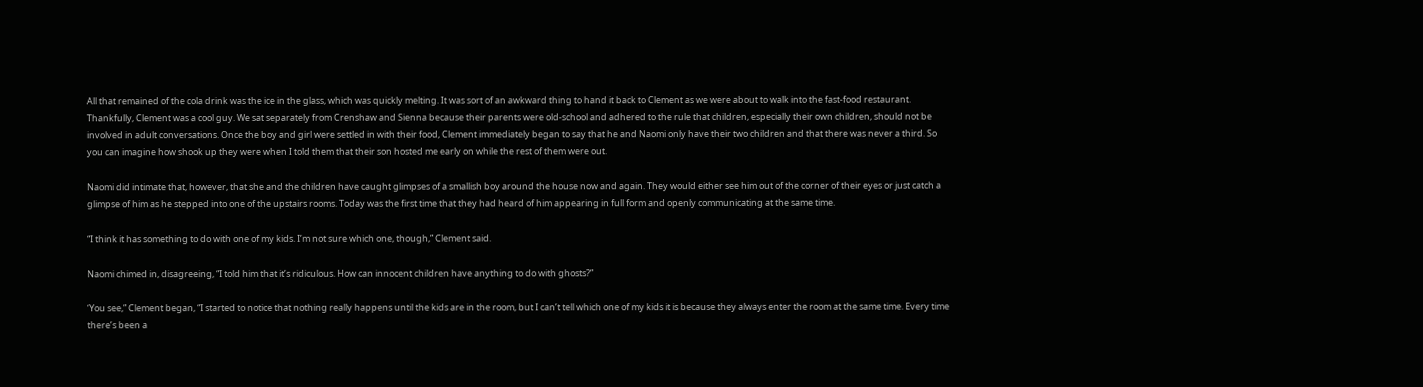All that remained of the cola drink was the ice in the glass, which was quickly melting. It was sort of an awkward thing to hand it back to Clement as we were about to walk into the fast-food restaurant. Thankfully, Clement was a cool guy. We sat separately from Crenshaw and Sienna because their parents were old-school and adhered to the rule that children, especially their own children, should not be involved in adult conversations. Once the boy and girl were settled in with their food, Clement immediately began to say that he and Naomi only have their two children and that there was never a third. So you can imagine how shook up they were when I told them that their son hosted me early on while the rest of them were out.

Naomi did intimate that, however, that she and the children have caught glimpses of a smallish boy around the house now and again. They would either see him out of the corner of their eyes or just catch a glimpse of him as he stepped into one of the upstairs rooms. Today was the first time that they had heard of him appearing in full form and openly communicating at the same time.

“I think it has something to do with one of my kids. I’m not sure which one, though,” Clement said.

Naomi chimed in, disagreeing, “I told him that it’s ridiculous. How can innocent children have anything to do with ghosts?”

‘You see,” Clement began, “I started to notice that nothing really happens until the kids are in the room, but I can’t tell which one of my kids it is because they always enter the room at the same time. Every time there’s been a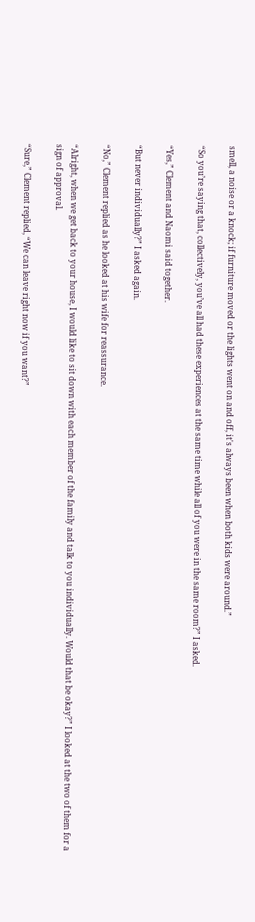smell, a noise or a knock; if furniture moved or the lights went on and off, it's always been when both kids were around.”

“So you’re saying that, collectively, you’ve all had these experiences at the same time while all of you were in the same room?” I asked.

“Yes,” Clement and Naomi said together.

“But never individually?” I asked again.

“No,” Clement replied as he looked at his wife for reassurance.

“Alright, when we get back to your house, I would like to sit down with each member of the family and talk to you individually. Would that be okay?” I looked at the two of them for a sign of approval.

“Sure,” Clement replied, “We can leave right now if you want?”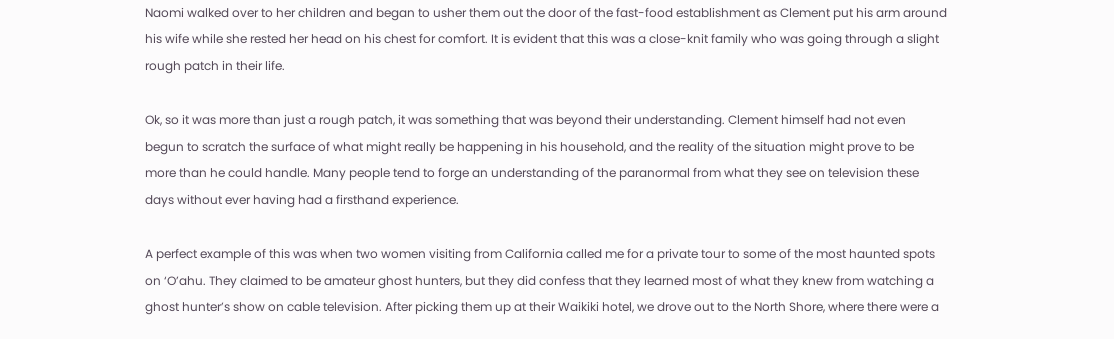Naomi walked over to her children and began to usher them out the door of the fast-food establishment as Clement put his arm around his wife while she rested her head on his chest for comfort. It is evident that this was a close-knit family who was going through a slight rough patch in their life.

Ok, so it was more than just a rough patch, it was something that was beyond their understanding. Clement himself had not even begun to scratch the surface of what might really be happening in his household, and the reality of the situation might prove to be more than he could handle. Many people tend to forge an understanding of the paranormal from what they see on television these days without ever having had a firsthand experience.

A perfect example of this was when two women visiting from California called me for a private tour to some of the most haunted spots on ‘O’ahu. They claimed to be amateur ghost hunters, but they did confess that they learned most of what they knew from watching a ghost hunter’s show on cable television. After picking them up at their Waikiki hotel, we drove out to the North Shore, where there were a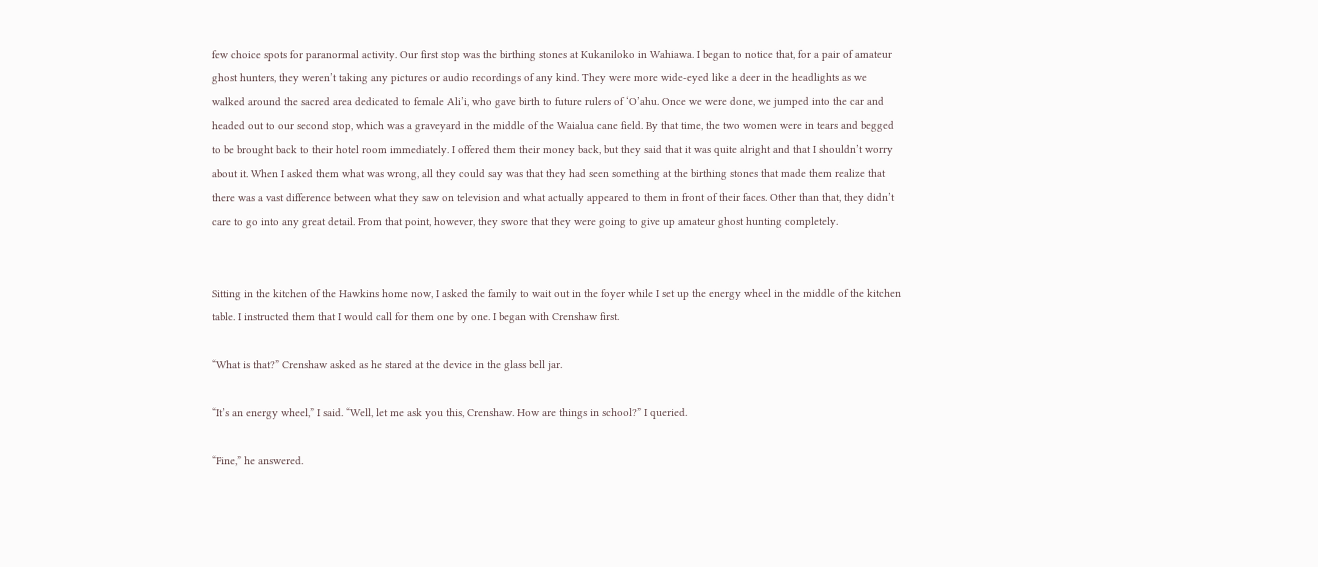few choice spots for paranormal activity. Our first stop was the birthing stones at Kukaniloko in Wahiawa. I began to notice that, for a pair of amateur ghost hunters, they weren’t taking any pictures or audio recordings of any kind. They were more wide-eyed like a deer in the headlights as we walked around the sacred area dedicated to female Ali’i, who gave birth to future rulers of ‘O’ahu. Once we were done, we jumped into the car and headed out to our second stop, which was a graveyard in the middle of the Waialua cane field. By that time, the two women were in tears and begged to be brought back to their hotel room immediately. I offered them their money back, but they said that it was quite alright and that I shouldn’t worry about it. When I asked them what was wrong, all they could say was that they had seen something at the birthing stones that made them realize that there was a vast difference between what they saw on television and what actually appeared to them in front of their faces. Other than that, they didn’t care to go into any great detail. From that point, however, they swore that they were going to give up amateur ghost hunting completely.


Sitting in the kitchen of the Hawkins home now, I asked the family to wait out in the foyer while I set up the energy wheel in the middle of the kitchen table. I instructed them that I would call for them one by one. I began with Crenshaw first.

“What is that?” Crenshaw asked as he stared at the device in the glass bell jar.

“It’s an energy wheel,” I said. “Well, let me ask you this, Crenshaw. How are things in school?” I queried.

“Fine,” he answered.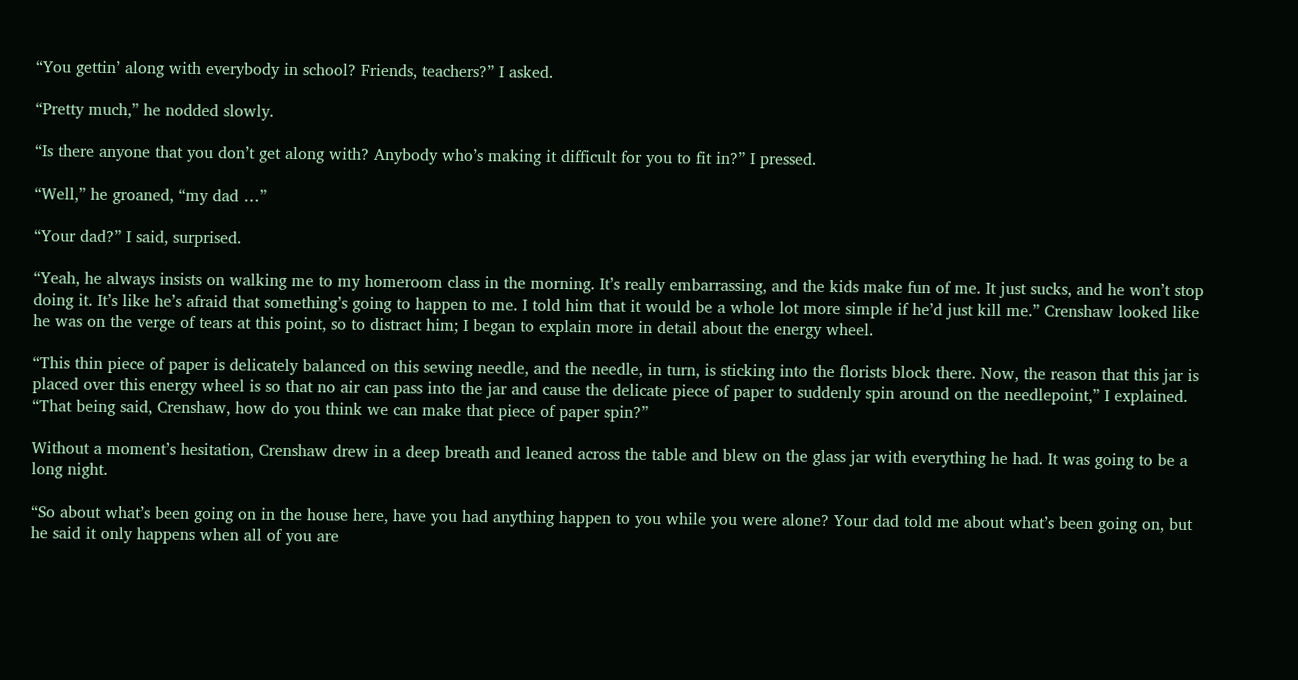“You gettin’ along with everybody in school? Friends, teachers?” I asked.

“Pretty much,” he nodded slowly.

“Is there anyone that you don’t get along with? Anybody who’s making it difficult for you to fit in?” I pressed.

“Well,” he groaned, “my dad …”

“Your dad?” I said, surprised.

“Yeah, he always insists on walking me to my homeroom class in the morning. It’s really embarrassing, and the kids make fun of me. It just sucks, and he won’t stop doing it. It’s like he’s afraid that something’s going to happen to me. I told him that it would be a whole lot more simple if he’d just kill me.” Crenshaw looked like he was on the verge of tears at this point, so to distract him; I began to explain more in detail about the energy wheel.

“This thin piece of paper is delicately balanced on this sewing needle, and the needle, in turn, is sticking into the florists block there. Now, the reason that this jar is placed over this energy wheel is so that no air can pass into the jar and cause the delicate piece of paper to suddenly spin around on the needlepoint,” I explained. “That being said, Crenshaw, how do you think we can make that piece of paper spin?”

Without a moment’s hesitation, Crenshaw drew in a deep breath and leaned across the table and blew on the glass jar with everything he had. It was going to be a long night.

“So about what’s been going on in the house here, have you had anything happen to you while you were alone? Your dad told me about what’s been going on, but he said it only happens when all of you are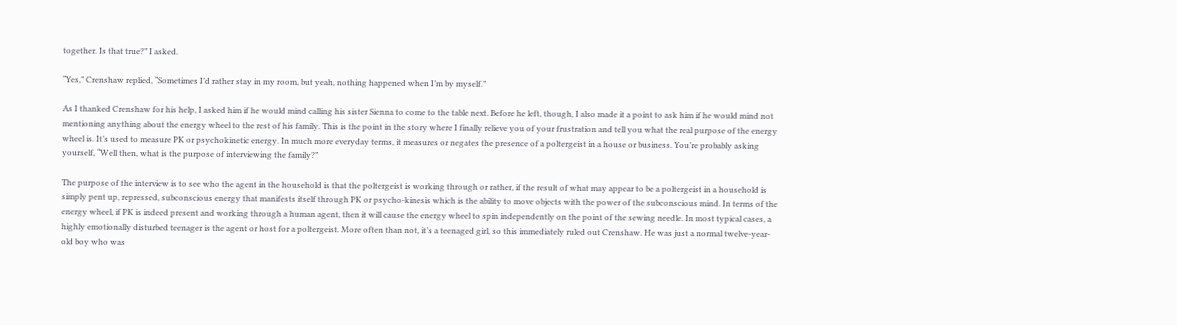together. Is that true?” I asked.

“Yes,” Crenshaw replied, “Sometimes I’d rather stay in my room, but yeah, nothing happened when I’m by myself.”

As I thanked Crenshaw for his help, I asked him if he would mind calling his sister Sienna to come to the table next. Before he left, though, I also made it a point to ask him if he would mind not mentioning anything about the energy wheel to the rest of his family. This is the point in the story where I finally relieve you of your frustration and tell you what the real purpose of the energy wheel is. It’s used to measure PK or psychokinetic energy. In much more everyday terms, it measures or negates the presence of a poltergeist in a house or business. You’re probably asking yourself, “Well then, what is the purpose of interviewing the family?”

The purpose of the interview is to see who the agent in the household is that the poltergeist is working through or rather, if the result of what may appear to be a poltergeist in a household is simply pent up, repressed, subconscious energy that manifests itself through PK or psycho-kinesis which is the ability to move objects with the power of the subconscious mind. In terms of the energy wheel, if PK is indeed present and working through a human agent, then it will cause the energy wheel to spin independently on the point of the sewing needle. In most typical cases, a highly emotionally disturbed teenager is the agent or host for a poltergeist. More often than not, it’s a teenaged girl, so this immediately ruled out Crenshaw. He was just a normal twelve-year-old boy who was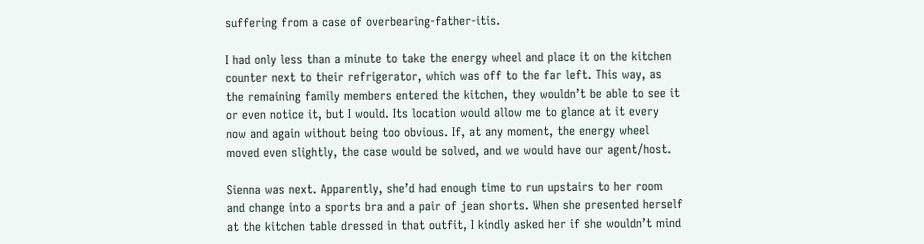suffering from a case of overbearing-father-itis.

I had only less than a minute to take the energy wheel and place it on the kitchen counter next to their refrigerator, which was off to the far left. This way, as the remaining family members entered the kitchen, they wouldn’t be able to see it or even notice it, but I would. Its location would allow me to glance at it every now and again without being too obvious. If, at any moment, the energy wheel moved even slightly, the case would be solved, and we would have our agent/host.

Sienna was next. Apparently, she’d had enough time to run upstairs to her room and change into a sports bra and a pair of jean shorts. When she presented herself at the kitchen table dressed in that outfit, I kindly asked her if she wouldn’t mind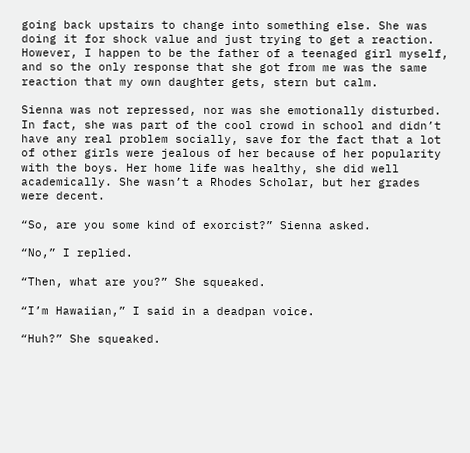going back upstairs to change into something else. She was doing it for shock value and just trying to get a reaction. However, I happen to be the father of a teenaged girl myself, and so the only response that she got from me was the same reaction that my own daughter gets, stern but calm.

Sienna was not repressed, nor was she emotionally disturbed. In fact, she was part of the cool crowd in school and didn’t have any real problem socially, save for the fact that a lot of other girls were jealous of her because of her popularity with the boys. Her home life was healthy, she did well academically. She wasn’t a Rhodes Scholar, but her grades were decent.

“So, are you some kind of exorcist?” Sienna asked.

“No,” I replied.

“Then, what are you?” She squeaked.

“I’m Hawaiian,” I said in a deadpan voice.

“Huh?” She squeaked.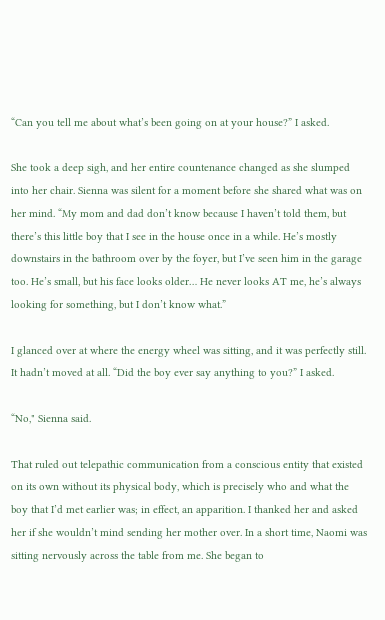“Can you tell me about what’s been going on at your house?” I asked.

She took a deep sigh, and her entire countenance changed as she slumped into her chair. Sienna was silent for a moment before she shared what was on her mind. “My mom and dad don’t know because I haven’t told them, but there’s this little boy that I see in the house once in a while. He’s mostly downstairs in the bathroom over by the foyer, but I’ve seen him in the garage too. He’s small, but his face looks older… He never looks AT me, he’s always looking for something, but I don’t know what.”

I glanced over at where the energy wheel was sitting, and it was perfectly still. It hadn’t moved at all. “Did the boy ever say anything to you?” I asked.

“No," Sienna said.

That ruled out telepathic communication from a conscious entity that existed on its own without its physical body, which is precisely who and what the boy that I’d met earlier was; in effect, an apparition. I thanked her and asked her if she wouldn’t mind sending her mother over. In a short time, Naomi was sitting nervously across the table from me. She began to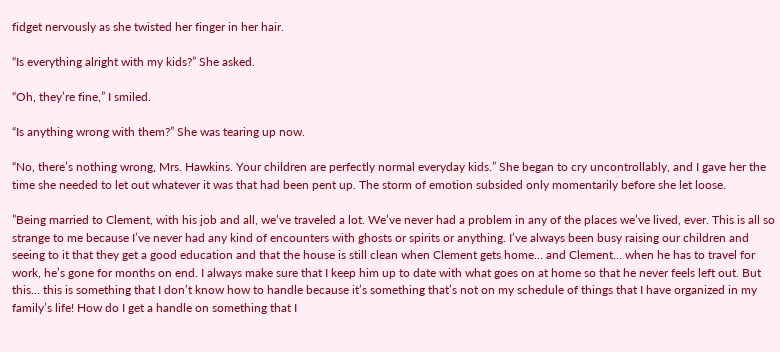fidget nervously as she twisted her finger in her hair.

“Is everything alright with my kids?” She asked.

“Oh, they’re fine,” I smiled.

“Is anything wrong with them?” She was tearing up now.

“No, there’s nothing wrong, Mrs. Hawkins. Your children are perfectly normal everyday kids.” She began to cry uncontrollably, and I gave her the time she needed to let out whatever it was that had been pent up. The storm of emotion subsided only momentarily before she let loose.

”Being married to Clement, with his job and all, we’ve traveled a lot. We’ve never had a problem in any of the places we’ve lived, ever. This is all so strange to me because I’ve never had any kind of encounters with ghosts or spirits or anything. I’ve always been busy raising our children and seeing to it that they get a good education and that the house is still clean when Clement gets home… and Clement… when he has to travel for work, he’s gone for months on end. I always make sure that I keep him up to date with what goes on at home so that he never feels left out. But this… this is something that I don’t know how to handle because it’s something that’s not on my schedule of things that I have organized in my family’s life! How do I get a handle on something that I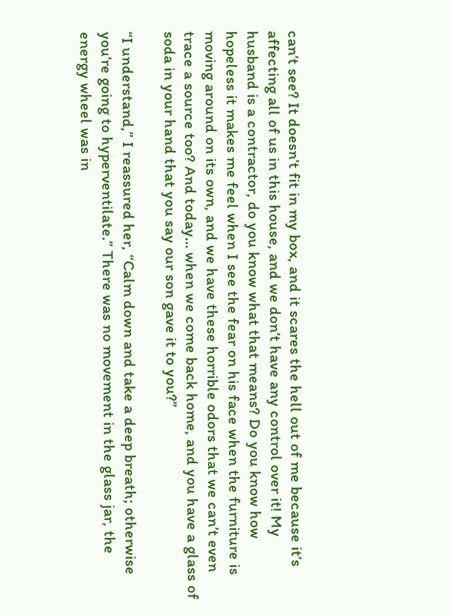can’t see? It doesn’t fit in my box, and it scares the hell out of me because it’s affecting all of us in this house, and we don’t have any control over it! My husband is a contractor, do you know what that means? Do you know how hopeless it makes me feel when I see the fear on his face when the furniture is moving around on its own, and we have these horrible odors that we can’t even trace a source too? And today… when we come back home, and you have a glass of soda in your hand that you say our son gave it to you?”

“I understand,” I reassured her, “Calm down and take a deep breath; otherwise you’re going to hyperventilate.” There was no movement in the glass jar, the energy wheel was in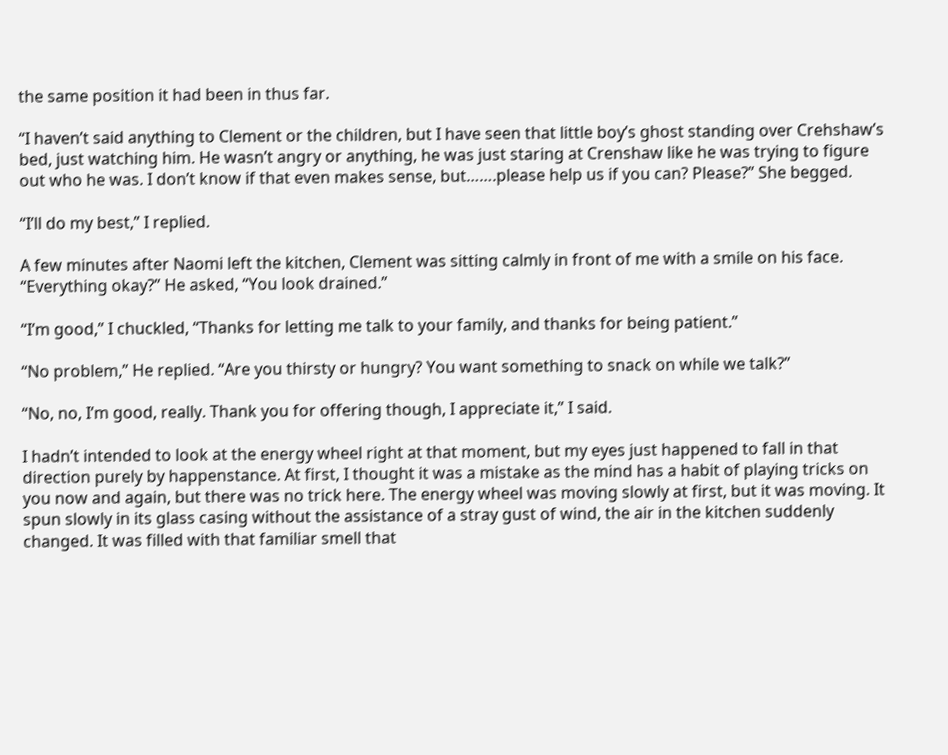the same position it had been in thus far.

“I haven’t said anything to Clement or the children, but I have seen that little boy’s ghost standing over Crehshaw’s bed, just watching him. He wasn’t angry or anything, he was just staring at Crenshaw like he was trying to figure out who he was. I don’t know if that even makes sense, but…….please help us if you can? Please?” She begged.

“I’ll do my best,” I replied.

A few minutes after Naomi left the kitchen, Clement was sitting calmly in front of me with a smile on his face. “Everything okay?” He asked, “You look drained.”

“I’m good,” I chuckled, “Thanks for letting me talk to your family, and thanks for being patient.”

“No problem,” He replied. “Are you thirsty or hungry? You want something to snack on while we talk?”

“No, no, I’m good, really. Thank you for offering though, I appreciate it,” I said.

I hadn’t intended to look at the energy wheel right at that moment, but my eyes just happened to fall in that direction purely by happenstance. At first, I thought it was a mistake as the mind has a habit of playing tricks on you now and again, but there was no trick here. The energy wheel was moving slowly at first, but it was moving. It spun slowly in its glass casing without the assistance of a stray gust of wind, the air in the kitchen suddenly changed. It was filled with that familiar smell that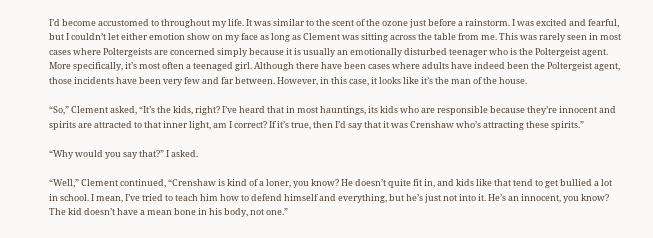I’d become accustomed to throughout my life. It was similar to the scent of the ozone just before a rainstorm. I was excited and fearful, but I couldn’t let either emotion show on my face as long as Clement was sitting across the table from me. This was rarely seen in most cases where Poltergeists are concerned simply because it is usually an emotionally disturbed teenager who is the Poltergeist agent. More specifically, it’s most often a teenaged girl. Although there have been cases where adults have indeed been the Poltergeist agent, those incidents have been very few and far between. However, in this case, it looks like it’s the man of the house.

“So,” Clement asked, “It’s the kids, right? I’ve heard that in most hauntings, its kids who are responsible because they’re innocent and spirits are attracted to that inner light, am I correct? If it’s true, then I’d say that it was Crenshaw who’s attracting these spirits.”

“Why would you say that?” I asked.

“Well,” Clement continued, “Crenshaw is kind of a loner, you know? He doesn’t quite fit in, and kids like that tend to get bullied a lot in school. I mean, I’ve tried to teach him how to defend himself and everything, but he’s just not into it. He’s an innocent, you know? The kid doesn’t have a mean bone in his body, not one.”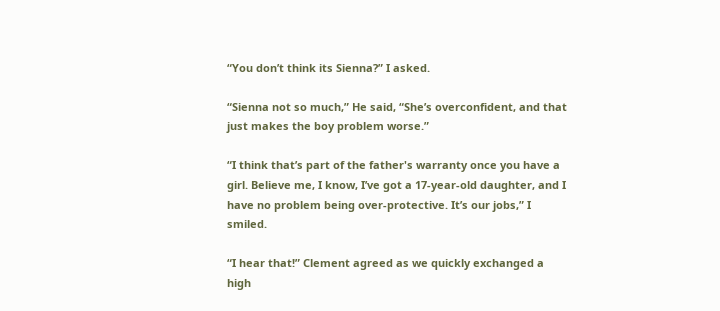“You don’t think its Sienna?” I asked.

“Sienna not so much,” He said, “She’s overconfident, and that just makes the boy problem worse.”

“I think that’s part of the father's warranty once you have a girl. Believe me, I know, I’ve got a 17-year-old daughter, and I have no problem being over-protective. It’s our jobs,” I smiled.

“I hear that!” Clement agreed as we quickly exchanged a high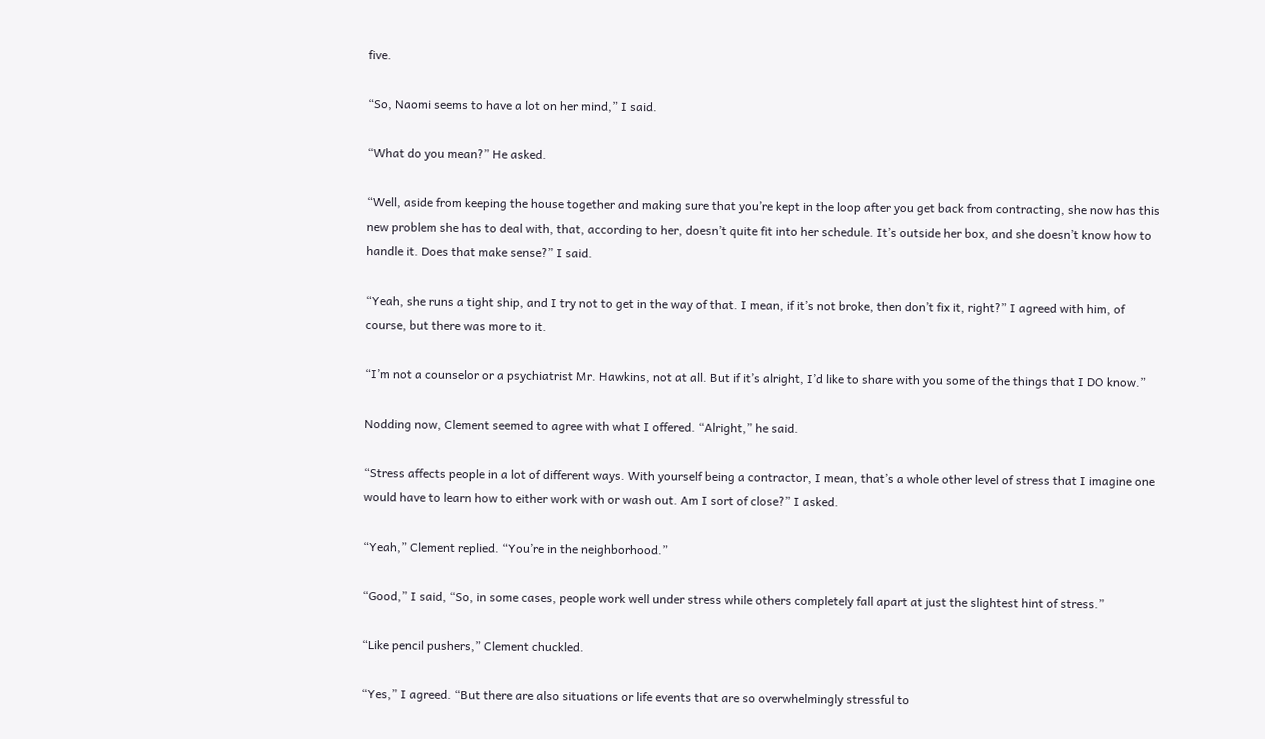five.

“So, Naomi seems to have a lot on her mind,” I said.

“What do you mean?” He asked.

“Well, aside from keeping the house together and making sure that you’re kept in the loop after you get back from contracting, she now has this new problem she has to deal with, that, according to her, doesn’t quite fit into her schedule. It’s outside her box, and she doesn’t know how to handle it. Does that make sense?” I said.

“Yeah, she runs a tight ship, and I try not to get in the way of that. I mean, if it’s not broke, then don’t fix it, right?” I agreed with him, of course, but there was more to it.

“I’m not a counselor or a psychiatrist Mr. Hawkins, not at all. But if it’s alright, I’d like to share with you some of the things that I DO know.”

Nodding now, Clement seemed to agree with what I offered. “Alright,” he said.

“Stress affects people in a lot of different ways. With yourself being a contractor, I mean, that’s a whole other level of stress that I imagine one would have to learn how to either work with or wash out. Am I sort of close?” I asked.

“Yeah,” Clement replied. “You’re in the neighborhood.”

“Good,” I said, “So, in some cases, people work well under stress while others completely fall apart at just the slightest hint of stress.”

“Like pencil pushers,” Clement chuckled.

“Yes,” I agreed. “But there are also situations or life events that are so overwhelmingly stressful to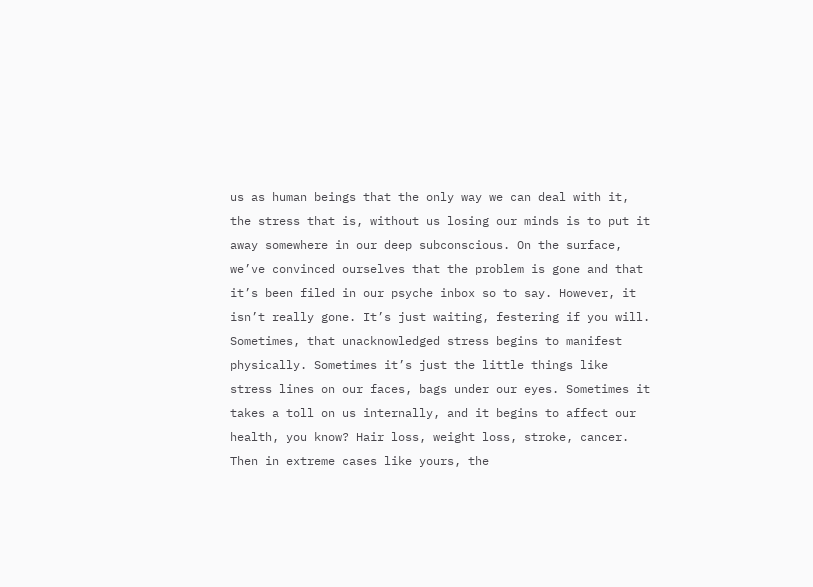us as human beings that the only way we can deal with it, the stress that is, without us losing our minds is to put it away somewhere in our deep subconscious. On the surface, we’ve convinced ourselves that the problem is gone and that it’s been filed in our psyche inbox so to say. However, it isn’t really gone. It’s just waiting, festering if you will. Sometimes, that unacknowledged stress begins to manifest physically. Sometimes it’s just the little things like stress lines on our faces, bags under our eyes. Sometimes it takes a toll on us internally, and it begins to affect our health, you know? Hair loss, weight loss, stroke, cancer. Then in extreme cases like yours, the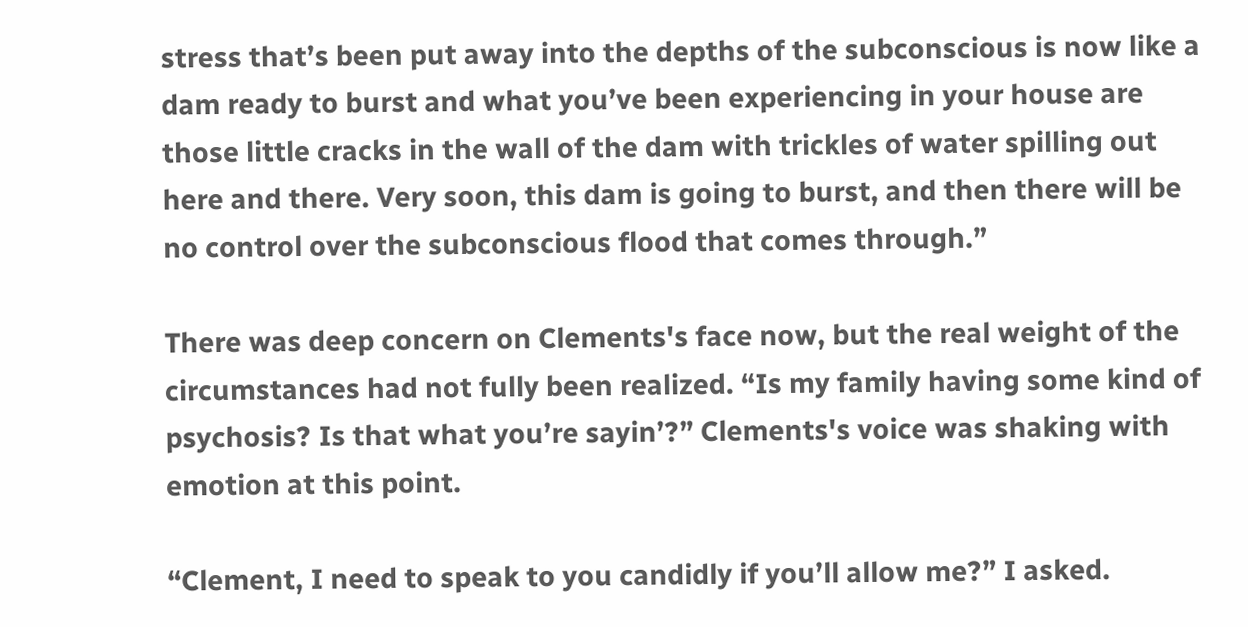stress that’s been put away into the depths of the subconscious is now like a dam ready to burst and what you’ve been experiencing in your house are those little cracks in the wall of the dam with trickles of water spilling out here and there. Very soon, this dam is going to burst, and then there will be no control over the subconscious flood that comes through.”

There was deep concern on Clements's face now, but the real weight of the circumstances had not fully been realized. “Is my family having some kind of psychosis? Is that what you’re sayin’?” Clements's voice was shaking with emotion at this point.

“Clement, I need to speak to you candidly if you’ll allow me?” I asked.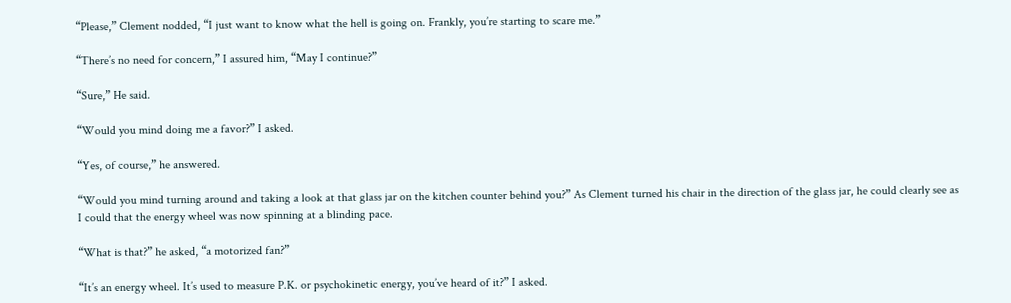“Please,” Clement nodded, “I just want to know what the hell is going on. Frankly, you’re starting to scare me.”

“There’s no need for concern,” I assured him, “May I continue?”

“Sure,” He said.

“Would you mind doing me a favor?” I asked.

“Yes, of course,” he answered.

“Would you mind turning around and taking a look at that glass jar on the kitchen counter behind you?” As Clement turned his chair in the direction of the glass jar, he could clearly see as I could that the energy wheel was now spinning at a blinding pace.

“What is that?” he asked, “a motorized fan?”

“It’s an energy wheel. It’s used to measure P.K. or psychokinetic energy, you’ve heard of it?” I asked.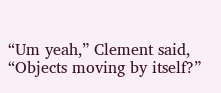“Um yeah,” Clement said, “Objects moving by itself?”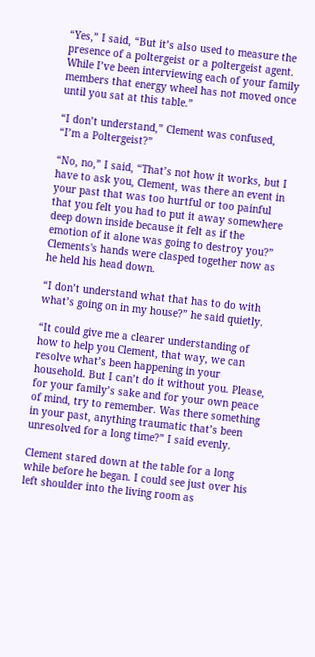“Yes,” I said, “But it’s also used to measure the presence of a poltergeist or a poltergeist agent. While I’ve been interviewing each of your family members that energy wheel has not moved once until you sat at this table.”

“I don’t understand,” Clement was confused, “I’m a Poltergeist?”

“No, no,” I said, “That’s not how it works, but I have to ask you, Clement, was there an event in your past that was too hurtful or too painful that you felt you had to put it away somewhere deep down inside because it felt as if the emotion of it alone was going to destroy you?” Clements's hands were clasped together now as he held his head down.

“I don’t understand what that has to do with what’s going on in my house?” he said quietly.

“It could give me a clearer understanding of how to help you Clement, that way, we can resolve what’s been happening in your household. But I can’t do it without you. Please, for your family’s sake and for your own peace of mind, try to remember. Was there something in your past, anything traumatic that’s been unresolved for a long time?” I said evenly.

Clement stared down at the table for a long while before he began. I could see just over his left shoulder into the living room as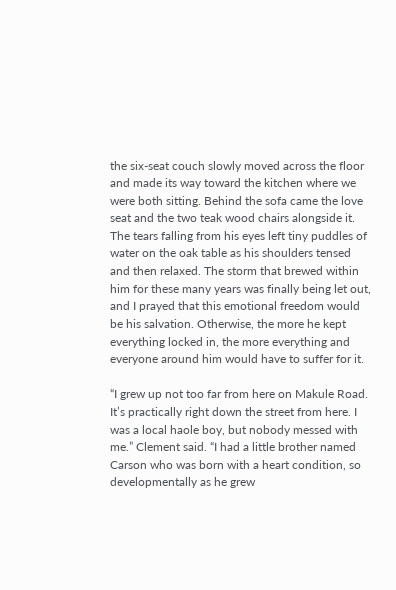the six-seat couch slowly moved across the floor and made its way toward the kitchen where we were both sitting. Behind the sofa came the love seat and the two teak wood chairs alongside it. The tears falling from his eyes left tiny puddles of water on the oak table as his shoulders tensed and then relaxed. The storm that brewed within him for these many years was finally being let out, and I prayed that this emotional freedom would be his salvation. Otherwise, the more he kept everything locked in, the more everything and everyone around him would have to suffer for it.

“I grew up not too far from here on Makule Road. It’s practically right down the street from here. I was a local haole boy, but nobody messed with me.” Clement said. “I had a little brother named Carson who was born with a heart condition, so developmentally as he grew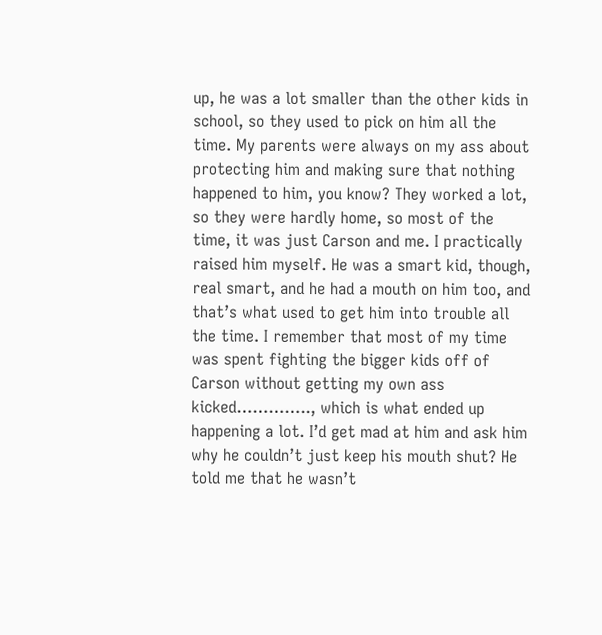up, he was a lot smaller than the other kids in school, so they used to pick on him all the time. My parents were always on my ass about protecting him and making sure that nothing happened to him, you know? They worked a lot, so they were hardly home, so most of the time, it was just Carson and me. I practically raised him myself. He was a smart kid, though, real smart, and he had a mouth on him too, and that’s what used to get him into trouble all the time. I remember that most of my time was spent fighting the bigger kids off of Carson without getting my own ass kicked………….., which is what ended up happening a lot. I’d get mad at him and ask him why he couldn’t just keep his mouth shut? He told me that he wasn’t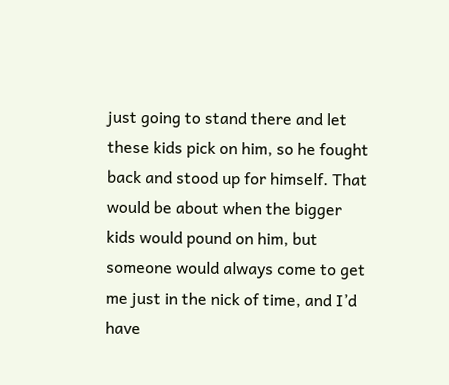just going to stand there and let these kids pick on him, so he fought back and stood up for himself. That would be about when the bigger kids would pound on him, but someone would always come to get me just in the nick of time, and I’d have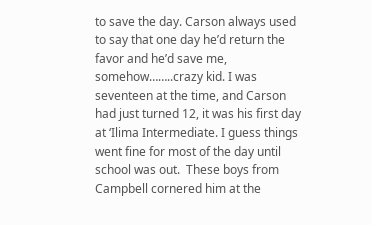to save the day. Carson always used to say that one day he’d return the favor and he’d save me, somehow……..crazy kid. I was seventeen at the time, and Carson had just turned 12, it was his first day at ‘Ilima Intermediate. I guess things went fine for most of the day until school was out.  These boys from Campbell cornered him at the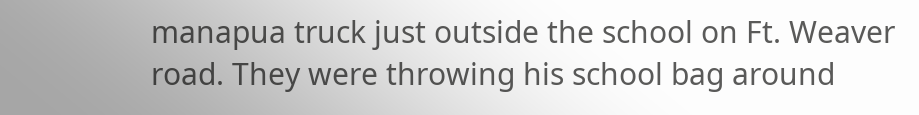manapua truck just outside the school on Ft. Weaver road. They were throwing his school bag around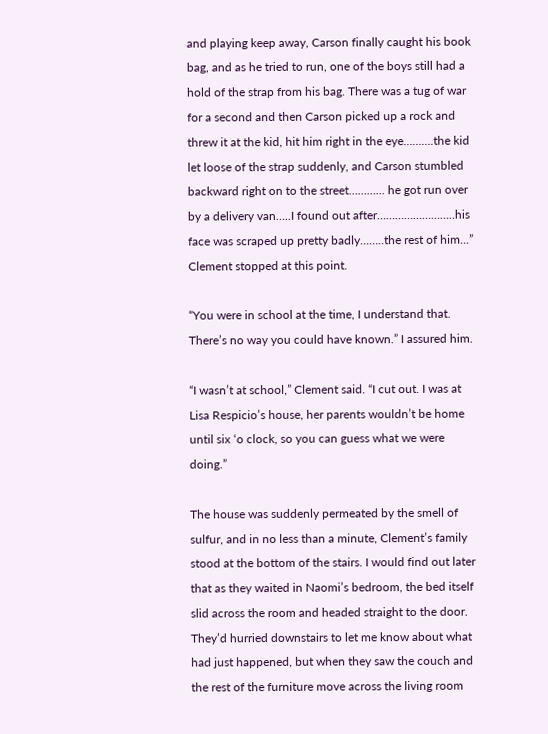and playing keep away, Carson finally caught his book bag, and as he tried to run, one of the boys still had a hold of the strap from his bag. There was a tug of war for a second and then Carson picked up a rock and threw it at the kid, hit him right in the eye……….the kid let loose of the strap suddenly, and Carson stumbled backward right on to the street………… he got run over by a delivery van…..I found out after……………………..his face was scraped up pretty badly……..the rest of him...” Clement stopped at this point.

“You were in school at the time, I understand that. There’s no way you could have known.” I assured him.

“I wasn’t at school,” Clement said. “I cut out. I was at Lisa Respicio’s house, her parents wouldn’t be home until six ‘o clock, so you can guess what we were doing.”

The house was suddenly permeated by the smell of sulfur, and in no less than a minute, Clement’s family stood at the bottom of the stairs. I would find out later that as they waited in Naomi’s bedroom, the bed itself slid across the room and headed straight to the door. They’d hurried downstairs to let me know about what had just happened, but when they saw the couch and the rest of the furniture move across the living room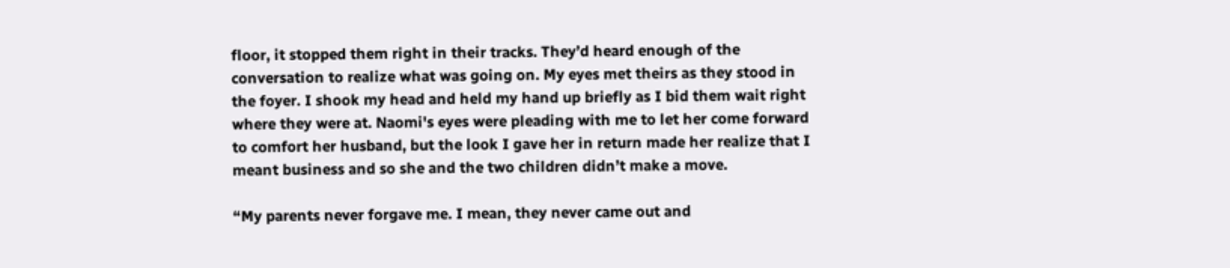floor, it stopped them right in their tracks. They’d heard enough of the conversation to realize what was going on. My eyes met theirs as they stood in the foyer. I shook my head and held my hand up briefly as I bid them wait right where they were at. Naomi's eyes were pleading with me to let her come forward to comfort her husband, but the look I gave her in return made her realize that I meant business and so she and the two children didn’t make a move.

“My parents never forgave me. I mean, they never came out and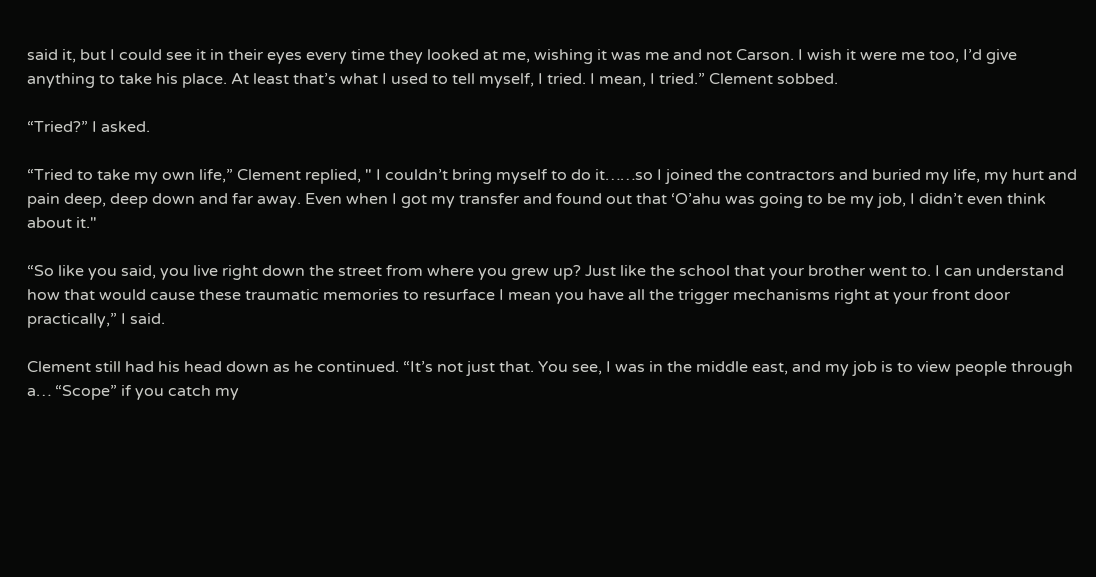said it, but I could see it in their eyes every time they looked at me, wishing it was me and not Carson. I wish it were me too, I’d give anything to take his place. At least that’s what I used to tell myself, I tried. I mean, I tried.” Clement sobbed.

“Tried?” I asked.

“Tried to take my own life,” Clement replied, " I couldn’t bring myself to do it……so I joined the contractors and buried my life, my hurt and pain deep, deep down and far away. Even when I got my transfer and found out that ‘O’ahu was going to be my job, I didn’t even think about it."

“So like you said, you live right down the street from where you grew up? Just like the school that your brother went to. I can understand how that would cause these traumatic memories to resurface I mean you have all the trigger mechanisms right at your front door practically,” I said.

Clement still had his head down as he continued. “It’s not just that. You see, I was in the middle east, and my job is to view people through a… “Scope” if you catch my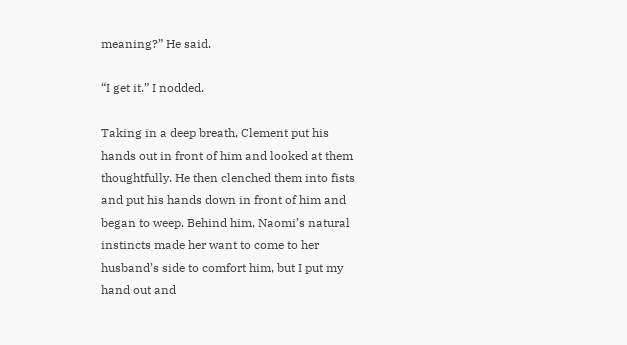meaning?” He said.

“I get it.” I nodded.

Taking in a deep breath, Clement put his hands out in front of him and looked at them thoughtfully. He then clenched them into fists and put his hands down in front of him and began to weep. Behind him, Naomi’s natural instincts made her want to come to her husband’s side to comfort him, but I put my hand out and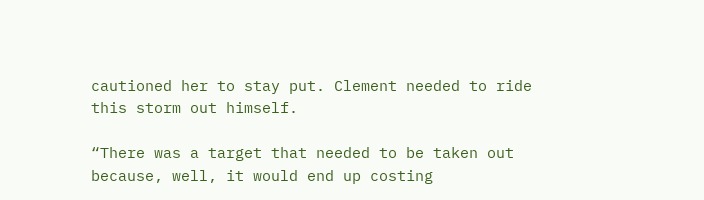cautioned her to stay put. Clement needed to ride this storm out himself.

“There was a target that needed to be taken out because, well, it would end up costing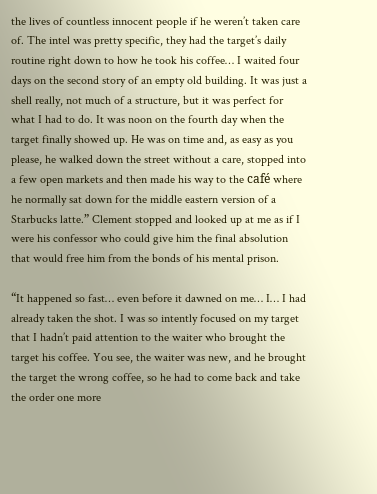the lives of countless innocent people if he weren’t taken care of. The intel was pretty specific, they had the target’s daily routine right down to how he took his coffee… I waited four days on the second story of an empty old building. It was just a shell really, not much of a structure, but it was perfect for what I had to do. It was noon on the fourth day when the target finally showed up. He was on time and, as easy as you please, he walked down the street without a care, stopped into a few open markets and then made his way to the café where he normally sat down for the middle eastern version of a Starbucks latte.” Clement stopped and looked up at me as if I were his confessor who could give him the final absolution that would free him from the bonds of his mental prison.

“It happened so fast… even before it dawned on me… I… I had already taken the shot. I was so intently focused on my target that I hadn’t paid attention to the waiter who brought the target his coffee. You see, the waiter was new, and he brought the target the wrong coffee, so he had to come back and take the order one more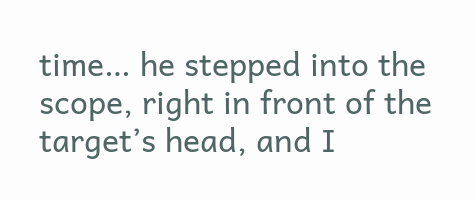time… he stepped into the scope, right in front of the target’s head, and I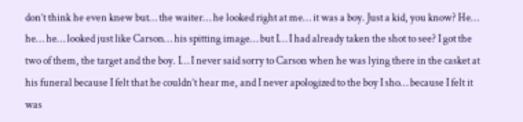don’t think he even knew but… the waiter… he looked right at me… it was a boy. Just a kid, you know? He… he… he… looked just like Carson… his spitting image… but I… I had already taken the shot to see? I got the two of them, the target and the boy. I… I never said sorry to Carson when he was lying there in the casket at his funeral because I felt that he couldn’t hear me, and I never apologized to the boy I sho… because I felt it was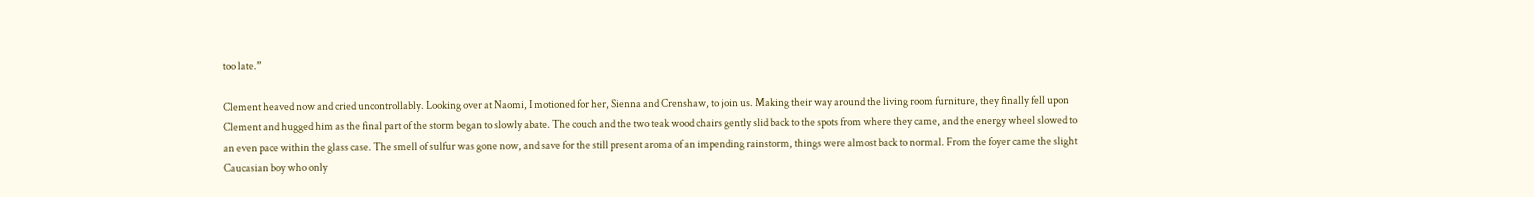too late.”

Clement heaved now and cried uncontrollably. Looking over at Naomi, I motioned for her, Sienna and Crenshaw, to join us. Making their way around the living room furniture, they finally fell upon Clement and hugged him as the final part of the storm began to slowly abate. The couch and the two teak wood chairs gently slid back to the spots from where they came, and the energy wheel slowed to an even pace within the glass case. The smell of sulfur was gone now, and save for the still present aroma of an impending rainstorm, things were almost back to normal. From the foyer came the slight Caucasian boy who only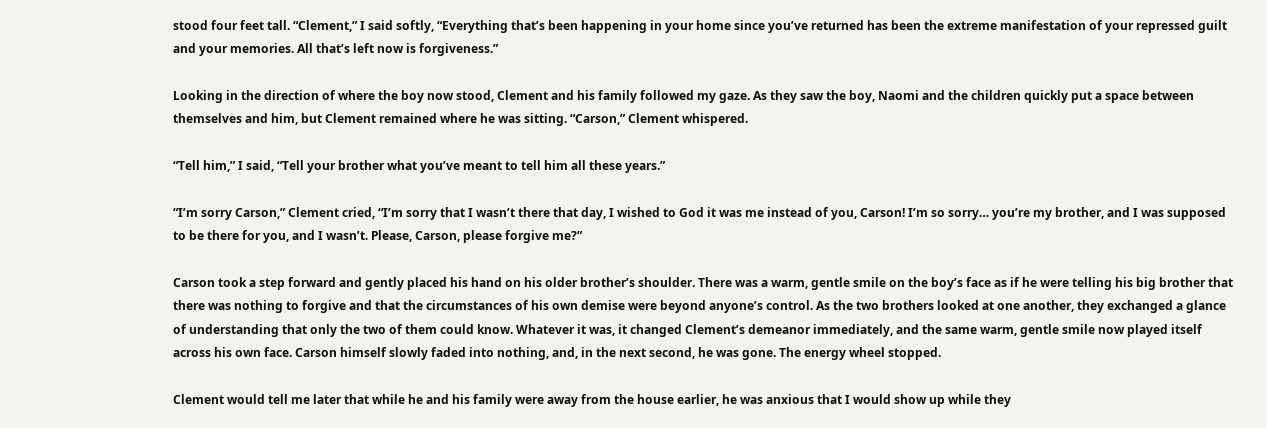stood four feet tall. “Clement,” I said softly, “Everything that’s been happening in your home since you’ve returned has been the extreme manifestation of your repressed guilt and your memories. All that’s left now is forgiveness.”

Looking in the direction of where the boy now stood, Clement and his family followed my gaze. As they saw the boy, Naomi and the children quickly put a space between themselves and him, but Clement remained where he was sitting. “Carson,” Clement whispered.

“Tell him,” I said, “Tell your brother what you’ve meant to tell him all these years.”

“I’m sorry Carson,” Clement cried, “I’m sorry that I wasn’t there that day, I wished to God it was me instead of you, Carson! I’m so sorry… you’re my brother, and I was supposed to be there for you, and I wasn’t. Please, Carson, please forgive me?”

Carson took a step forward and gently placed his hand on his older brother’s shoulder. There was a warm, gentle smile on the boy’s face as if he were telling his big brother that there was nothing to forgive and that the circumstances of his own demise were beyond anyone’s control. As the two brothers looked at one another, they exchanged a glance of understanding that only the two of them could know. Whatever it was, it changed Clement’s demeanor immediately, and the same warm, gentle smile now played itself across his own face. Carson himself slowly faded into nothing, and, in the next second, he was gone. The energy wheel stopped.

Clement would tell me later that while he and his family were away from the house earlier, he was anxious that I would show up while they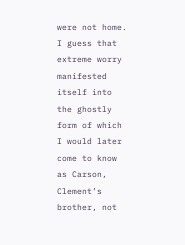were not home. I guess that extreme worry manifested itself into the ghostly form of which I would later come to know as Carson, Clement’s brother, not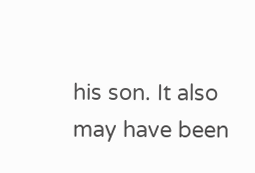his son. It also may have been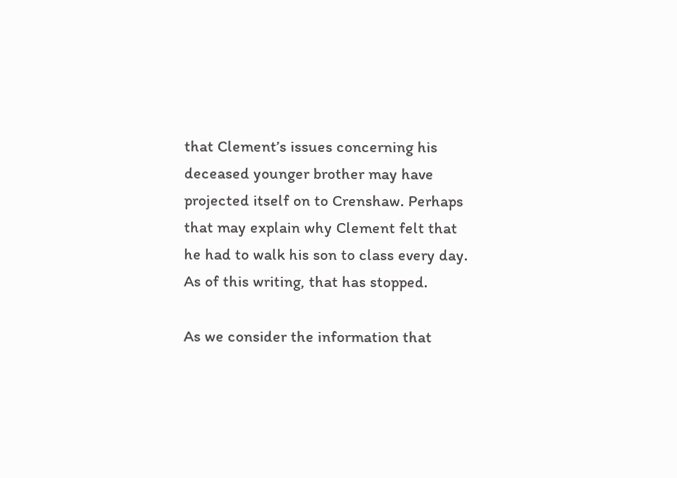that Clement’s issues concerning his deceased younger brother may have projected itself on to Crenshaw. Perhaps that may explain why Clement felt that he had to walk his son to class every day. As of this writing, that has stopped.

As we consider the information that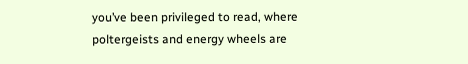you’ve been privileged to read, where poltergeists and energy wheels are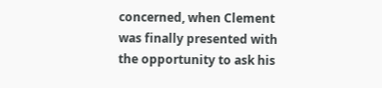concerned, when Clement was finally presented with the opportunity to ask his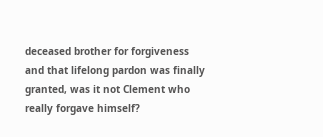deceased brother for forgiveness and that lifelong pardon was finally granted, was it not Clement who really forgave himself?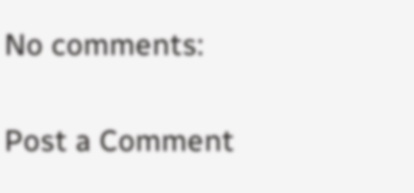No comments:

Post a Comment